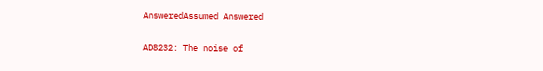AnsweredAssumed Answered

AD8232: The noise of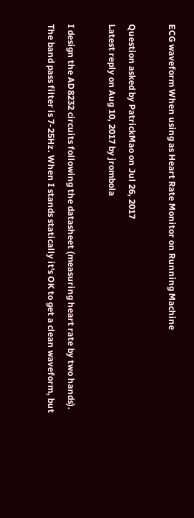ECG waveform When using as Heart Rate Monitor on Running Machine

Question asked by PatrickMao on Jul 26, 2017
Latest reply on Aug 10, 2017 by jrombola

I design the AD8232 circuits following the datasheet (measuring heart rate by two hands). The band pass filter is 7-25Hz. When I stands statically it's OK to get a clean waveform, but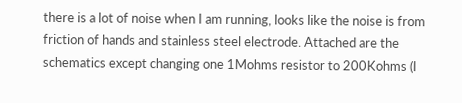there is a lot of noise when I am running, looks like the noise is from friction of hands and stainless steel electrode. Attached are the schematics except changing one 1Mohms resistor to 200Kohms (I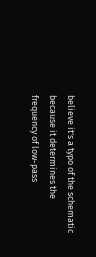believe it's a typo of the schematic because it determines the frequency of low-pass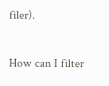filer).

How can I filter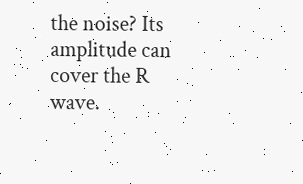the noise? Its amplitude can cover the R wave.